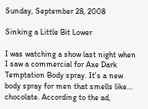Sunday, September 28, 2008

Sinking a Little Bit Lower

I was watching a show last night when I saw a commercial for Axe Dark Temptation Body spray. It's a new body spray for men that smells like... chocolate. According to the ad,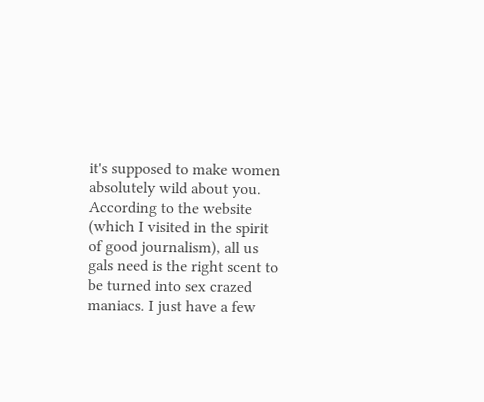it's supposed to make women absolutely wild about you. According to the website (which I visited in the spirit of good journalism), all us gals need is the right scent to be turned into sex crazed maniacs. I just have a few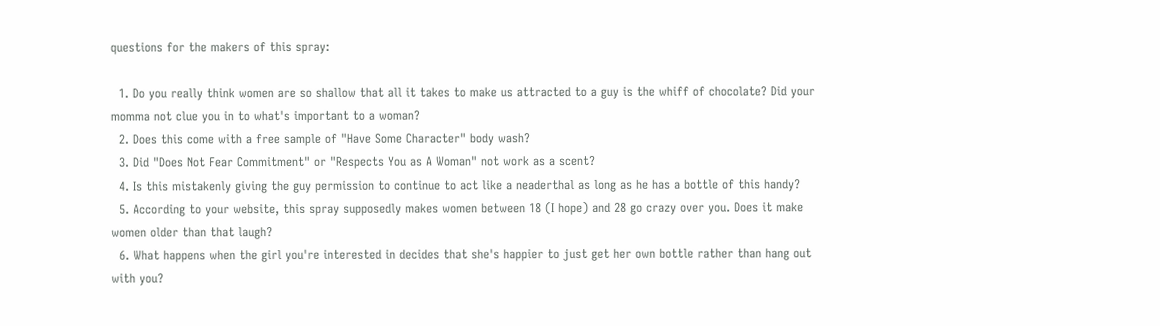questions for the makers of this spray:

  1. Do you really think women are so shallow that all it takes to make us attracted to a guy is the whiff of chocolate? Did your momma not clue you in to what's important to a woman?
  2. Does this come with a free sample of "Have Some Character" body wash?
  3. Did "Does Not Fear Commitment" or "Respects You as A Woman" not work as a scent?
  4. Is this mistakenly giving the guy permission to continue to act like a neaderthal as long as he has a bottle of this handy?
  5. According to your website, this spray supposedly makes women between 18 (I hope) and 28 go crazy over you. Does it make women older than that laugh?
  6. What happens when the girl you're interested in decides that she's happier to just get her own bottle rather than hang out with you?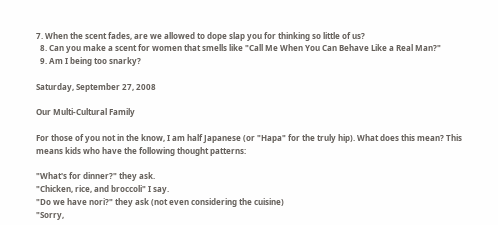7. When the scent fades, are we allowed to dope slap you for thinking so little of us?
  8. Can you make a scent for women that smells like "Call Me When You Can Behave Like a Real Man?"
  9. Am I being too snarky?

Saturday, September 27, 2008

Our Multi-Cultural Family

For those of you not in the know, I am half Japanese (or "Hapa" for the truly hip). What does this mean? This means kids who have the following thought patterns:

"What's for dinner?" they ask.
"Chicken, rice, and broccoli" I say.
"Do we have nori?" they ask (not even considering the cuisine)
"Sorry,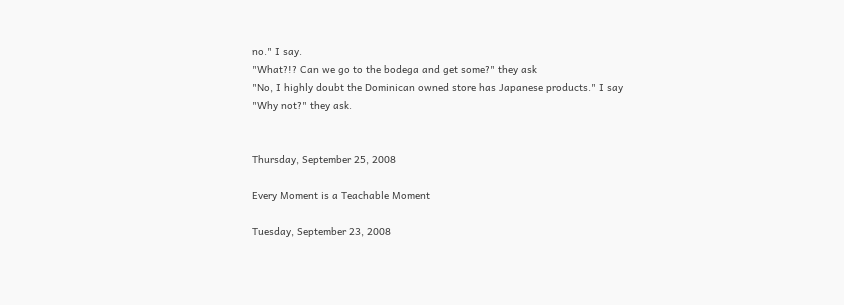no." I say.
"What?!? Can we go to the bodega and get some?" they ask
"No, I highly doubt the Dominican owned store has Japanese products." I say
"Why not?" they ask.


Thursday, September 25, 2008

Every Moment is a Teachable Moment

Tuesday, September 23, 2008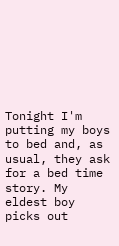Tonight I'm putting my boys to bed and, as usual, they ask for a bed time story. My eldest boy picks out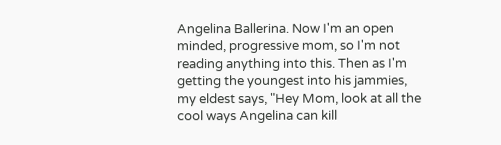Angelina Ballerina. Now I'm an open minded, progressive mom, so I'm not reading anything into this. Then as I'm getting the youngest into his jammies, my eldest says, "Hey Mom, look at all the cool ways Angelina can kill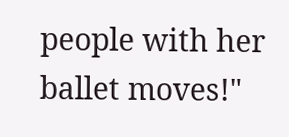people with her ballet moves!"